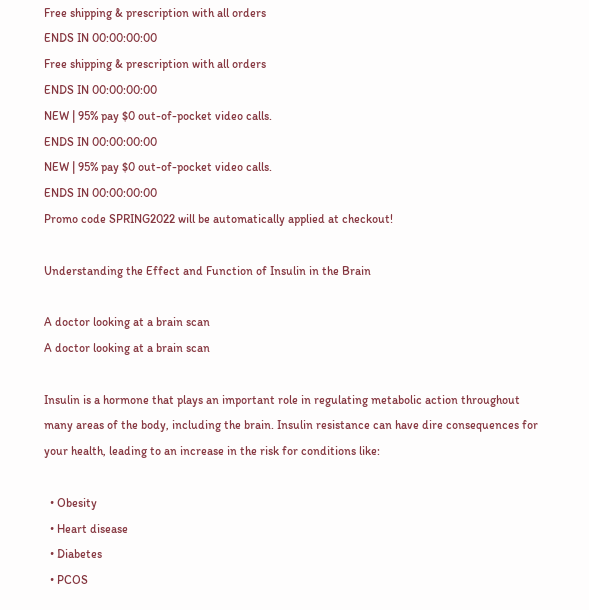Free shipping & prescription with all orders
ENDS IN 00:00:00:00
Free shipping & prescription with all orders
ENDS IN 00:00:00:00
NEW | 95% pay $0 out-of-pocket video calls.
ENDS IN 00:00:00:00
NEW | 95% pay $0 out-of-pocket video calls.
ENDS IN 00:00:00:00
Promo code SPRING2022 will be automatically applied at checkout!

Understanding the Effect and Function of Insulin in the Brain

A doctor looking at a brain scan
A doctor looking at a brain scan

Insulin is a hormone that plays an important role in regulating metabolic action throughout many areas of the body, including the brain. Insulin resistance can have dire consequences for your health, leading to an increase in the risk for conditions like:

  • Obesity
  • Heart disease
  • Diabetes
  • PCOS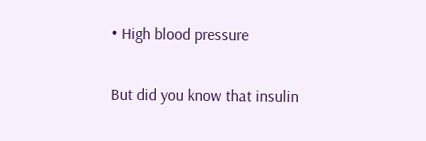• High blood pressure

But did you know that insulin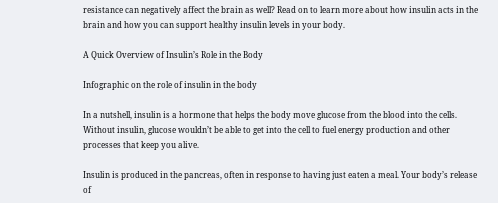resistance can negatively affect the brain as well? Read on to learn more about how insulin acts in the brain and how you can support healthy insulin levels in your body.

A Quick Overview of Insulin’s Role in the Body

Infographic on the role of insulin in the body

In a nutshell, insulin is a hormone that helps the body move glucose from the blood into the cells. Without insulin, glucose wouldn’t be able to get into the cell to fuel energy production and other processes that keep you alive.

Insulin is produced in the pancreas, often in response to having just eaten a meal. Your body’s release of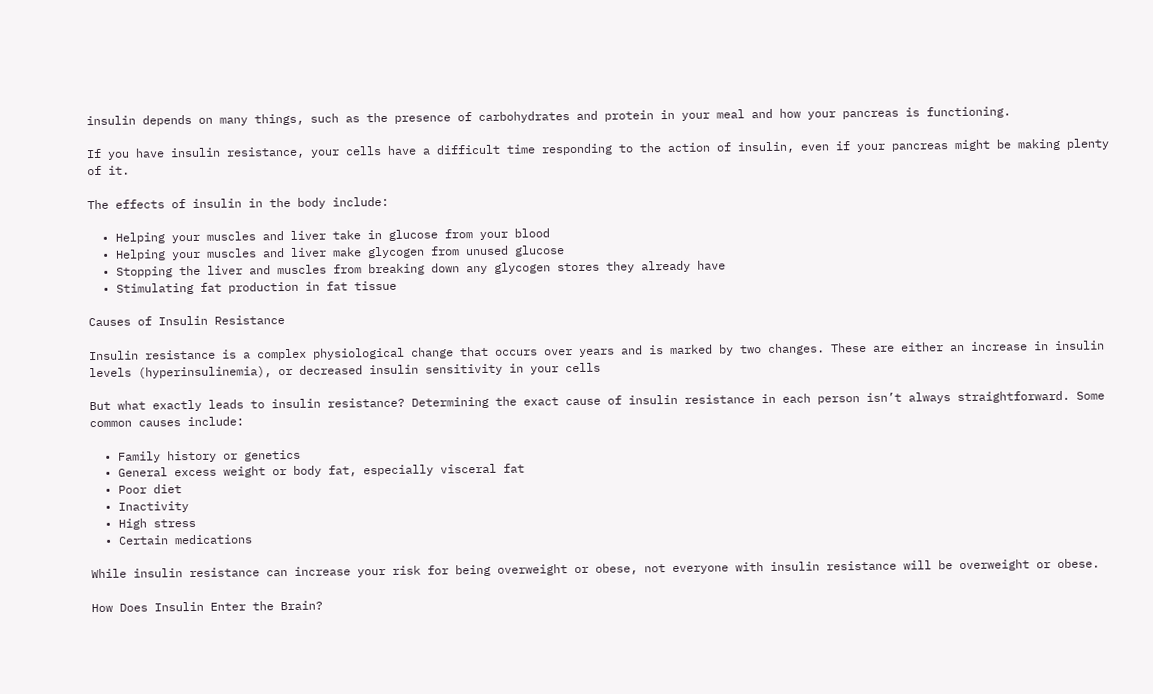insulin depends on many things, such as the presence of carbohydrates and protein in your meal and how your pancreas is functioning.

If you have insulin resistance, your cells have a difficult time responding to the action of insulin, even if your pancreas might be making plenty of it.

The effects of insulin in the body include:

  • Helping your muscles and liver take in glucose from your blood
  • Helping your muscles and liver make glycogen from unused glucose
  • Stopping the liver and muscles from breaking down any glycogen stores they already have
  • Stimulating fat production in fat tissue

Causes of Insulin Resistance

Insulin resistance is a complex physiological change that occurs over years and is marked by two changes. These are either an increase in insulin levels (hyperinsulinemia), or decreased insulin sensitivity in your cells

But what exactly leads to insulin resistance? Determining the exact cause of insulin resistance in each person isn’t always straightforward. Some common causes include:

  • Family history or genetics
  • General excess weight or body fat, especially visceral fat
  • Poor diet
  • Inactivity
  • High stress
  • Certain medications

While insulin resistance can increase your risk for being overweight or obese, not everyone with insulin resistance will be overweight or obese.

How Does Insulin Enter the Brain?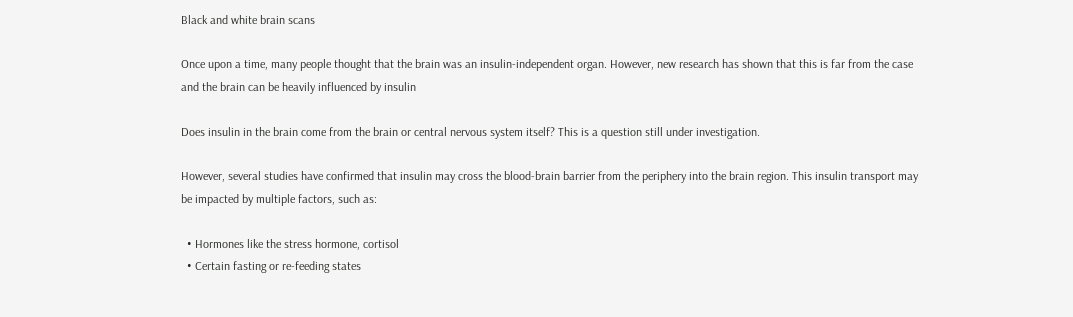Black and white brain scans

Once upon a time, many people thought that the brain was an insulin-independent organ. However, new research has shown that this is far from the case and the brain can be heavily influenced by insulin

Does insulin in the brain come from the brain or central nervous system itself? This is a question still under investigation.

However, several studies have confirmed that insulin may cross the blood-brain barrier from the periphery into the brain region. This insulin transport may be impacted by multiple factors, such as:

  • Hormones like the stress hormone, cortisol
  • Certain fasting or re-feeding states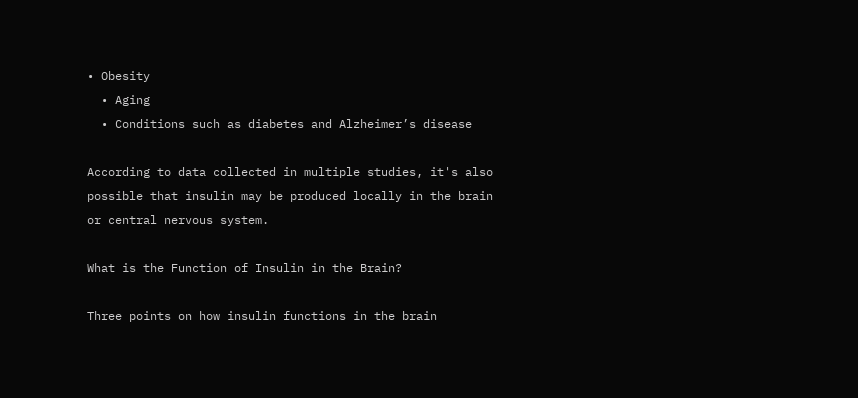• Obesity
  • Aging
  • Conditions such as diabetes and Alzheimer’s disease

According to data collected in multiple studies, it's also possible that insulin may be produced locally in the brain or central nervous system.

What is the Function of Insulin in the Brain?

Three points on how insulin functions in the brain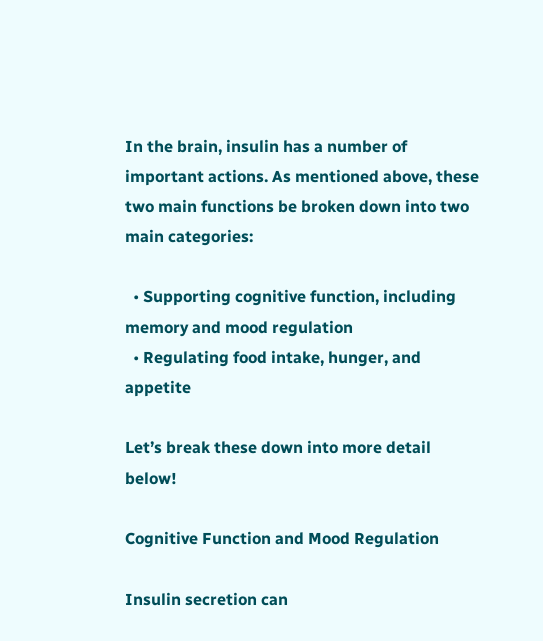In the brain, insulin has a number of important actions. As mentioned above, these two main functions be broken down into two main categories:

  • Supporting cognitive function, including memory and mood regulation
  • Regulating food intake, hunger, and appetite

Let’s break these down into more detail below!

Cognitive Function and Mood Regulation

Insulin secretion can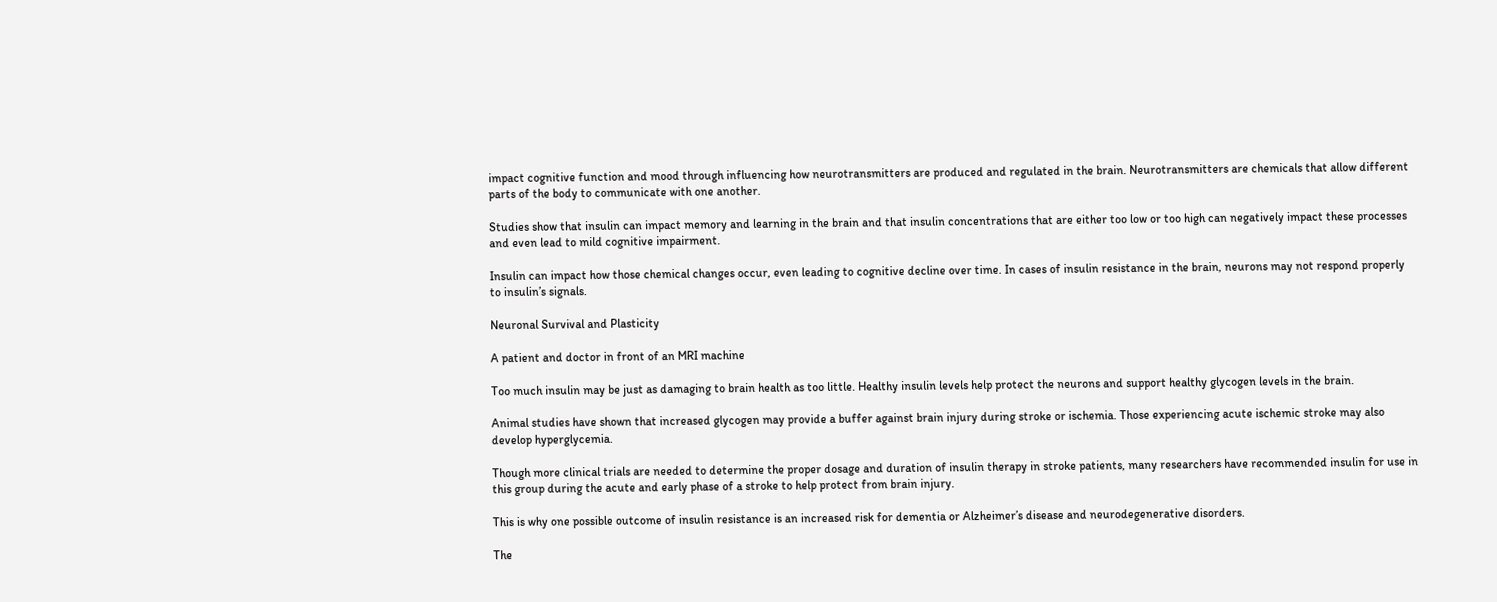impact cognitive function and mood through influencing how neurotransmitters are produced and regulated in the brain. Neurotransmitters are chemicals that allow different parts of the body to communicate with one another.

Studies show that insulin can impact memory and learning in the brain and that insulin concentrations that are either too low or too high can negatively impact these processes and even lead to mild cognitive impairment.

Insulin can impact how those chemical changes occur, even leading to cognitive decline over time. In cases of insulin resistance in the brain, neurons may not respond properly to insulin’s signals.

Neuronal Survival and Plasticity

A patient and doctor in front of an MRI machine

Too much insulin may be just as damaging to brain health as too little. Healthy insulin levels help protect the neurons and support healthy glycogen levels in the brain.

Animal studies have shown that increased glycogen may provide a buffer against brain injury during stroke or ischemia. Those experiencing acute ischemic stroke may also develop hyperglycemia.

Though more clinical trials are needed to determine the proper dosage and duration of insulin therapy in stroke patients, many researchers have recommended insulin for use in this group during the acute and early phase of a stroke to help protect from brain injury.

This is why one possible outcome of insulin resistance is an increased risk for dementia or Alzheimer’s disease and neurodegenerative disorders.

The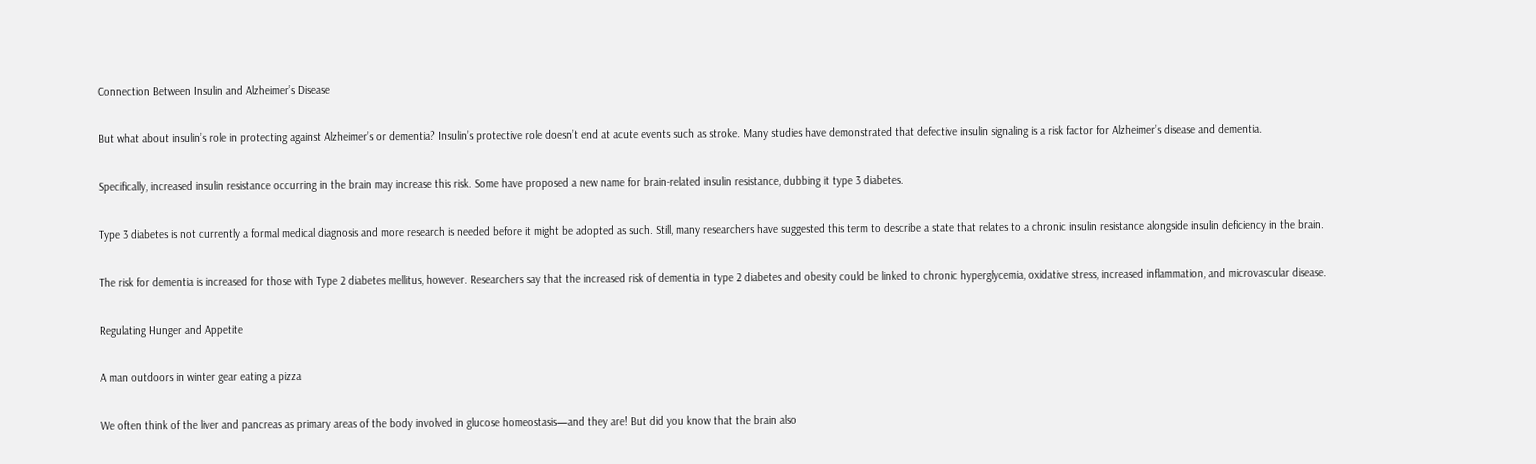Connection Between Insulin and Alzheimer’s Disease

But what about insulin’s role in protecting against Alzheimer’s or dementia? Insulin’s protective role doesn’t end at acute events such as stroke. Many studies have demonstrated that defective insulin signaling is a risk factor for Alzheimer’s disease and dementia.

Specifically, increased insulin resistance occurring in the brain may increase this risk. Some have proposed a new name for brain-related insulin resistance, dubbing it type 3 diabetes.

Type 3 diabetes is not currently a formal medical diagnosis and more research is needed before it might be adopted as such. Still, many researchers have suggested this term to describe a state that relates to a chronic insulin resistance alongside insulin deficiency in the brain.

The risk for dementia is increased for those with Type 2 diabetes mellitus, however. Researchers say that the increased risk of dementia in type 2 diabetes and obesity could be linked to chronic hyperglycemia, oxidative stress, increased inflammation, and microvascular disease.

Regulating Hunger and Appetite

A man outdoors in winter gear eating a pizza

We often think of the liver and pancreas as primary areas of the body involved in glucose homeostasis—and they are! But did you know that the brain also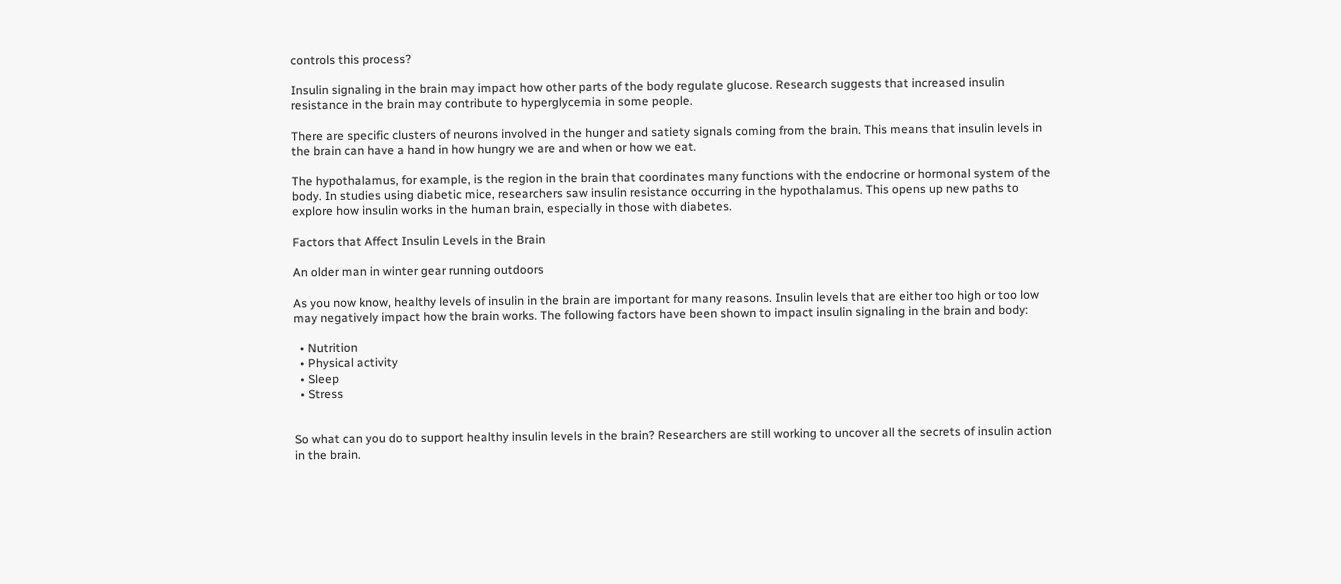controls this process?

Insulin signaling in the brain may impact how other parts of the body regulate glucose. Research suggests that increased insulin resistance in the brain may contribute to hyperglycemia in some people.

There are specific clusters of neurons involved in the hunger and satiety signals coming from the brain. This means that insulin levels in the brain can have a hand in how hungry we are and when or how we eat.

The hypothalamus, for example, is the region in the brain that coordinates many functions with the endocrine or hormonal system of the body. In studies using diabetic mice, researchers saw insulin resistance occurring in the hypothalamus. This opens up new paths to explore how insulin works in the human brain, especially in those with diabetes.

Factors that Affect Insulin Levels in the Brain

An older man in winter gear running outdoors

As you now know, healthy levels of insulin in the brain are important for many reasons. Insulin levels that are either too high or too low may negatively impact how the brain works. The following factors have been shown to impact insulin signaling in the brain and body:

  • Nutrition
  • Physical activity
  • Sleep
  • Stress


So what can you do to support healthy insulin levels in the brain? Researchers are still working to uncover all the secrets of insulin action in the brain.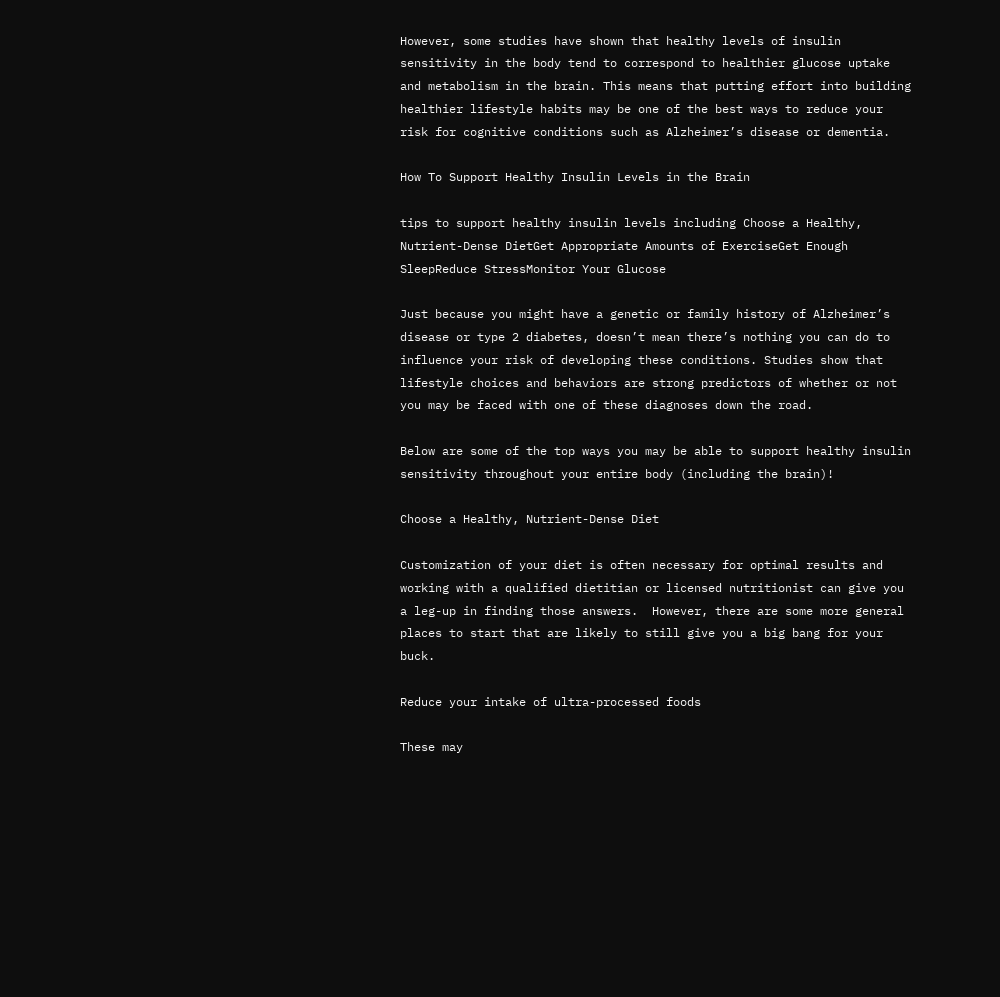However, some studies have shown that healthy levels of insulin sensitivity in the body tend to correspond to healthier glucose uptake and metabolism in the brain. This means that putting effort into building healthier lifestyle habits may be one of the best ways to reduce your risk for cognitive conditions such as Alzheimer’s disease or dementia.

How To Support Healthy Insulin Levels in the Brain

tips to support healthy insulin levels including Choose a Healthy, Nutrient-Dense DietGet Appropriate Amounts of ExerciseGet Enough SleepReduce StressMonitor Your Glucose

Just because you might have a genetic or family history of Alzheimer’s disease or type 2 diabetes, doesn’t mean there’s nothing you can do to influence your risk of developing these conditions. Studies show that lifestyle choices and behaviors are strong predictors of whether or not you may be faced with one of these diagnoses down the road.

Below are some of the top ways you may be able to support healthy insulin sensitivity throughout your entire body (including the brain)!

Choose a Healthy, Nutrient-Dense Diet

Customization of your diet is often necessary for optimal results and working with a qualified dietitian or licensed nutritionist can give you a leg-up in finding those answers.  However, there are some more general places to start that are likely to still give you a big bang for your buck.

Reduce your intake of ultra-processed foods

These may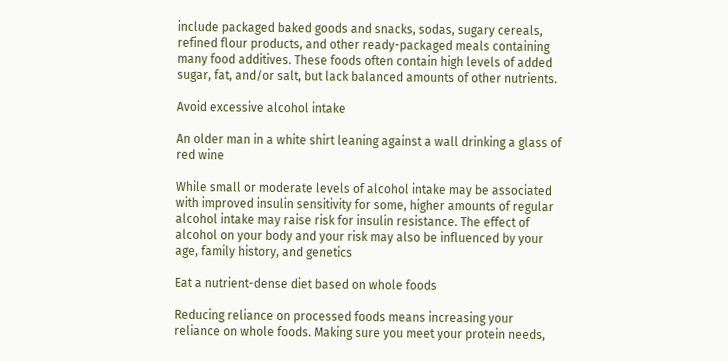include packaged baked goods and snacks, sodas, sugary cereals, refined flour products, and other ready-packaged meals containing many food additives. These foods often contain high levels of added sugar, fat, and/or salt, but lack balanced amounts of other nutrients.

Avoid excessive alcohol intake

An older man in a white shirt leaning against a wall drinking a glass of red wine

While small or moderate levels of alcohol intake may be associated with improved insulin sensitivity for some, higher amounts of regular alcohol intake may raise risk for insulin resistance. The effect of alcohol on your body and your risk may also be influenced by your age, family history, and genetics

Eat a nutrient-dense diet based on whole foods

Reducing reliance on processed foods means increasing your reliance on whole foods. Making sure you meet your protein needs,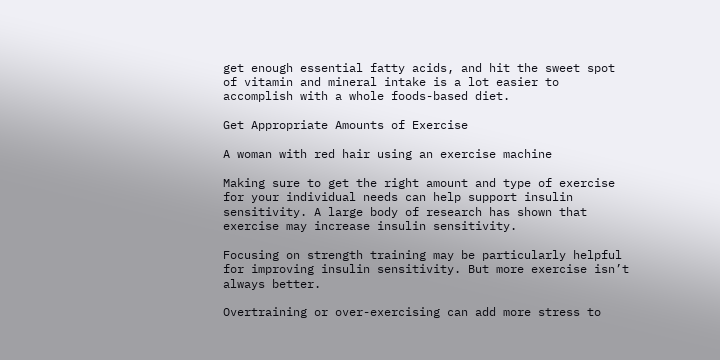get enough essential fatty acids, and hit the sweet spot of vitamin and mineral intake is a lot easier to accomplish with a whole foods-based diet.

Get Appropriate Amounts of Exercise

A woman with red hair using an exercise machine

Making sure to get the right amount and type of exercise for your individual needs can help support insulin sensitivity. A large body of research has shown that exercise may increase insulin sensitivity.

Focusing on strength training may be particularly helpful for improving insulin sensitivity. But more exercise isn’t always better.

Overtraining or over-exercising can add more stress to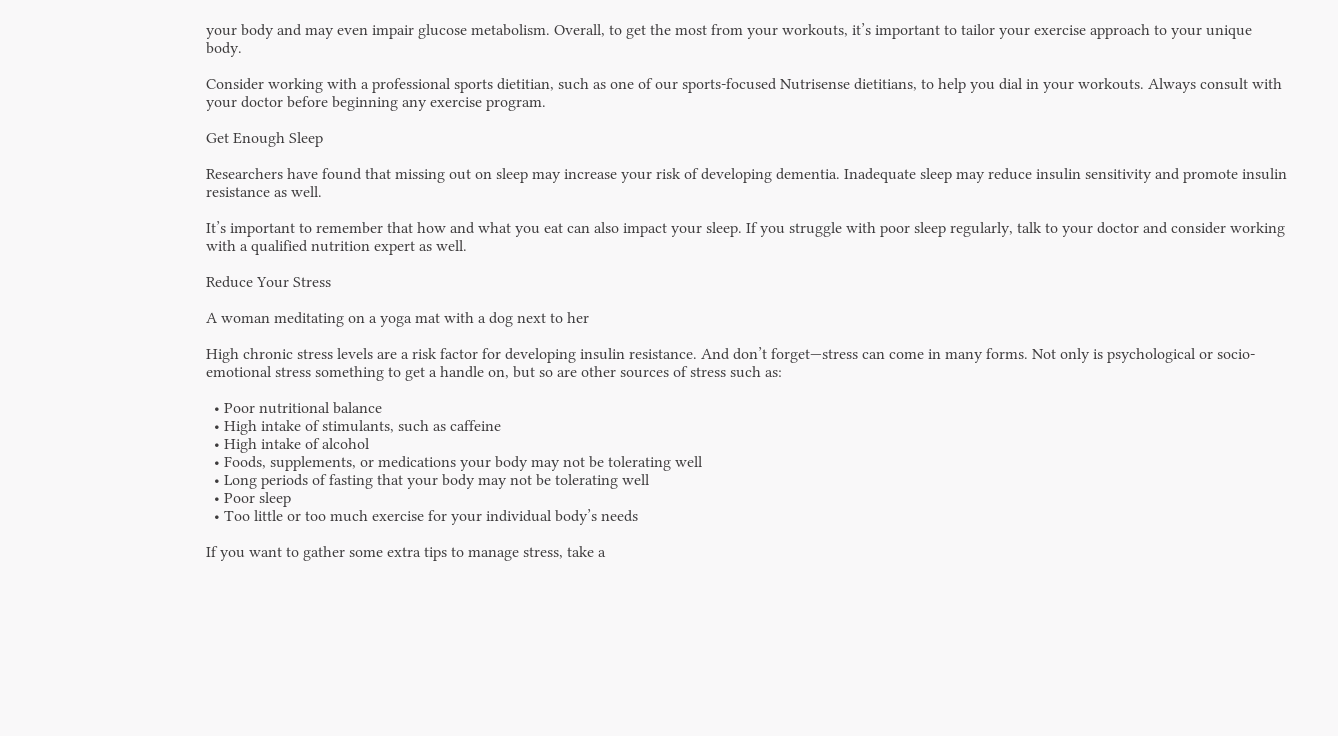your body and may even impair glucose metabolism. Overall, to get the most from your workouts, it’s important to tailor your exercise approach to your unique body.

Consider working with a professional sports dietitian, such as one of our sports-focused Nutrisense dietitians, to help you dial in your workouts. Always consult with your doctor before beginning any exercise program.

Get Enough Sleep

Researchers have found that missing out on sleep may increase your risk of developing dementia. Inadequate sleep may reduce insulin sensitivity and promote insulin resistance as well.

It’s important to remember that how and what you eat can also impact your sleep. If you struggle with poor sleep regularly, talk to your doctor and consider working with a qualified nutrition expert as well.

Reduce Your Stress

A woman meditating on a yoga mat with a dog next to her

High chronic stress levels are a risk factor for developing insulin resistance. And don’t forget—stress can come in many forms. Not only is psychological or socio-emotional stress something to get a handle on, but so are other sources of stress such as:

  • Poor nutritional balance
  • High intake of stimulants, such as caffeine
  • High intake of alcohol
  • Foods, supplements, or medications your body may not be tolerating well
  • Long periods of fasting that your body may not be tolerating well
  • Poor sleep
  • Too little or too much exercise for your individual body’s needs

If you want to gather some extra tips to manage stress, take a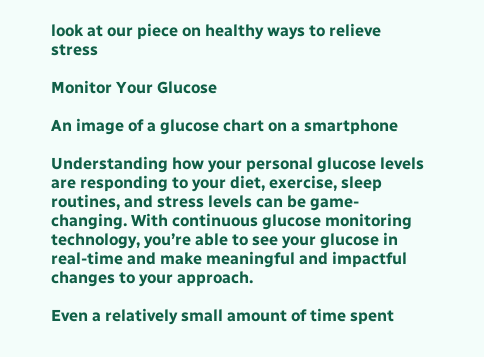look at our piece on healthy ways to relieve stress

Monitor Your Glucose

An image of a glucose chart on a smartphone

Understanding how your personal glucose levels are responding to your diet, exercise, sleep routines, and stress levels can be game-changing. With continuous glucose monitoring technology, you’re able to see your glucose in real-time and make meaningful and impactful changes to your approach.

Even a relatively small amount of time spent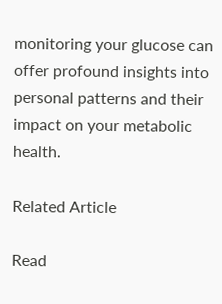monitoring your glucose can offer profound insights into personal patterns and their impact on your metabolic health.

Related Article

Read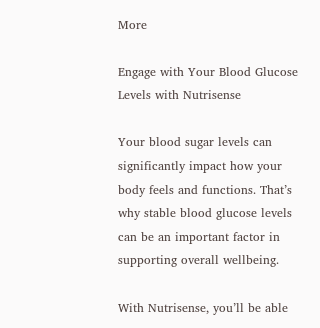More

Engage with Your Blood Glucose Levels with Nutrisense

Your blood sugar levels can significantly impact how your body feels and functions. That’s why stable blood glucose levels can be an important factor in supporting overall wellbeing.

With Nutrisense, you’ll be able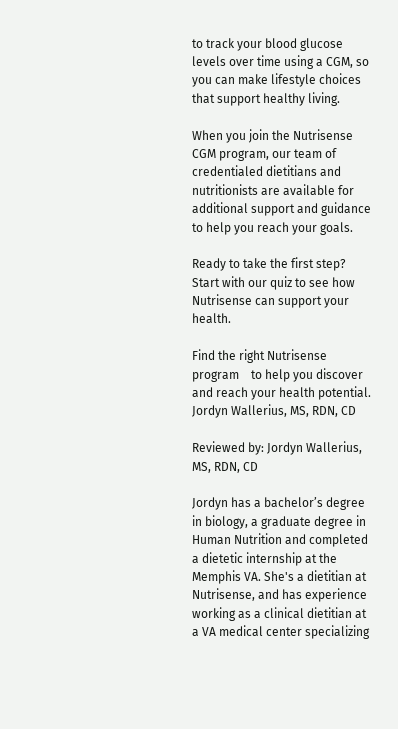to track your blood glucose levels over time using a CGM, so you can make lifestyle choices that support healthy living.

When you join the Nutrisense CGM program, our team of credentialed dietitians and nutritionists are available for additional support and guidance to help you reach your goals.

Ready to take the first step? Start with our quiz to see how Nutrisense can support your health.

Find the right Nutrisense program    to help you discover and reach your health potential.
Jordyn Wallerius, MS, RDN, CD

Reviewed by: Jordyn Wallerius, MS, RDN, CD

Jordyn has a bachelor’s degree in biology, a graduate degree in Human Nutrition and completed a dietetic internship at the Memphis VA. She's a dietitian at Nutrisense, and has experience working as a clinical dietitian at a VA medical center specializing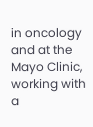in oncology and at the Mayo Clinic, working with a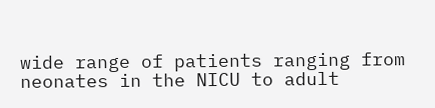wide range of patients ranging from neonates in the NICU to adult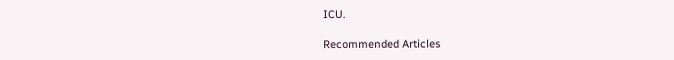ICU.

Recommended Articles